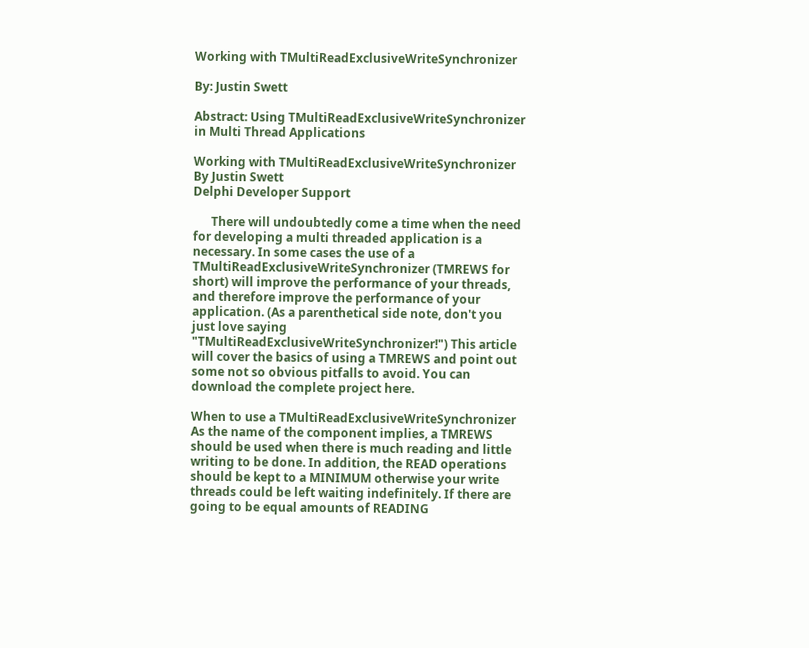Working with TMultiReadExclusiveWriteSynchronizer

By: Justin Swett

Abstract: Using TMultiReadExclusiveWriteSynchronizer in Multi Thread Applications

Working with TMultiReadExclusiveWriteSynchronizer
By Justin Swett
Delphi Developer Support

      There will undoubtedly come a time when the need for developing a multi threaded application is a necessary. In some cases the use of a TMultiReadExclusiveWriteSynchronizer (TMREWS for short) will improve the performance of your threads, and therefore improve the performance of your application. (As a parenthetical side note, don't you just love saying "TMultiReadExclusiveWriteSynchronizer!") This article will cover the basics of using a TMREWS and point out some not so obvious pitfalls to avoid. You can download the complete project here.

When to use a TMultiReadExclusiveWriteSynchronizer
As the name of the component implies, a TMREWS should be used when there is much reading and little writing to be done. In addition, the READ operations should be kept to a MINIMUM otherwise your write threads could be left waiting indefinitely. If there are going to be equal amounts of READING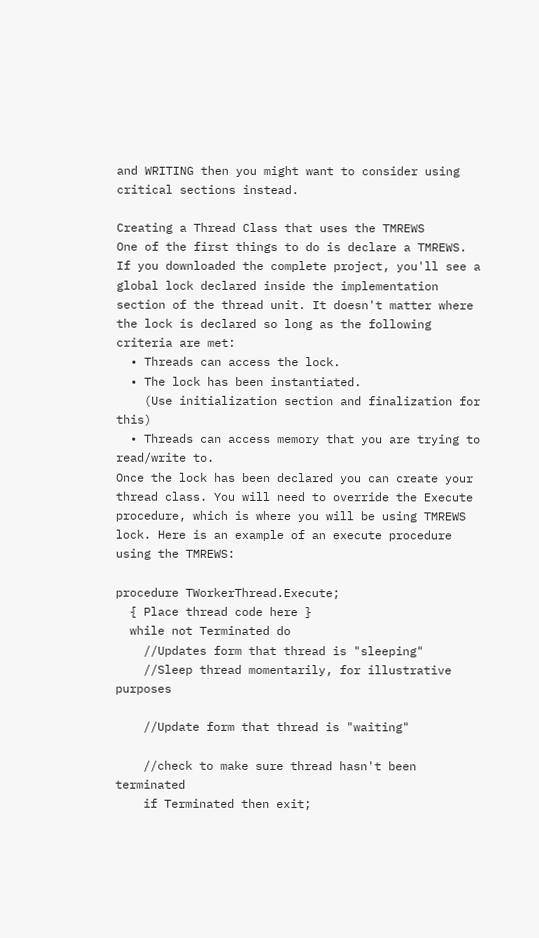and WRITING then you might want to consider using critical sections instead.

Creating a Thread Class that uses the TMREWS
One of the first things to do is declare a TMREWS. If you downloaded the complete project, you'll see a global lock declared inside the implementation section of the thread unit. It doesn't matter where the lock is declared so long as the following criteria are met:
  • Threads can access the lock.
  • The lock has been instantiated.
    (Use initialization section and finalization for this)
  • Threads can access memory that you are trying to read/write to.
Once the lock has been declared you can create your thread class. You will need to override the Execute procedure, which is where you will be using TMREWS lock. Here is an example of an execute procedure using the TMREWS:

procedure TWorkerThread.Execute;
  { Place thread code here }
  while not Terminated do
    //Updates form that thread is "sleeping"
    //Sleep thread momentarily, for illustrative purposes

    //Update form that thread is "waiting"

    //check to make sure thread hasn't been terminated
    if Terminated then exit;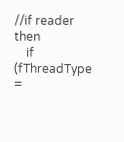//if reader then
    if (fThreadType =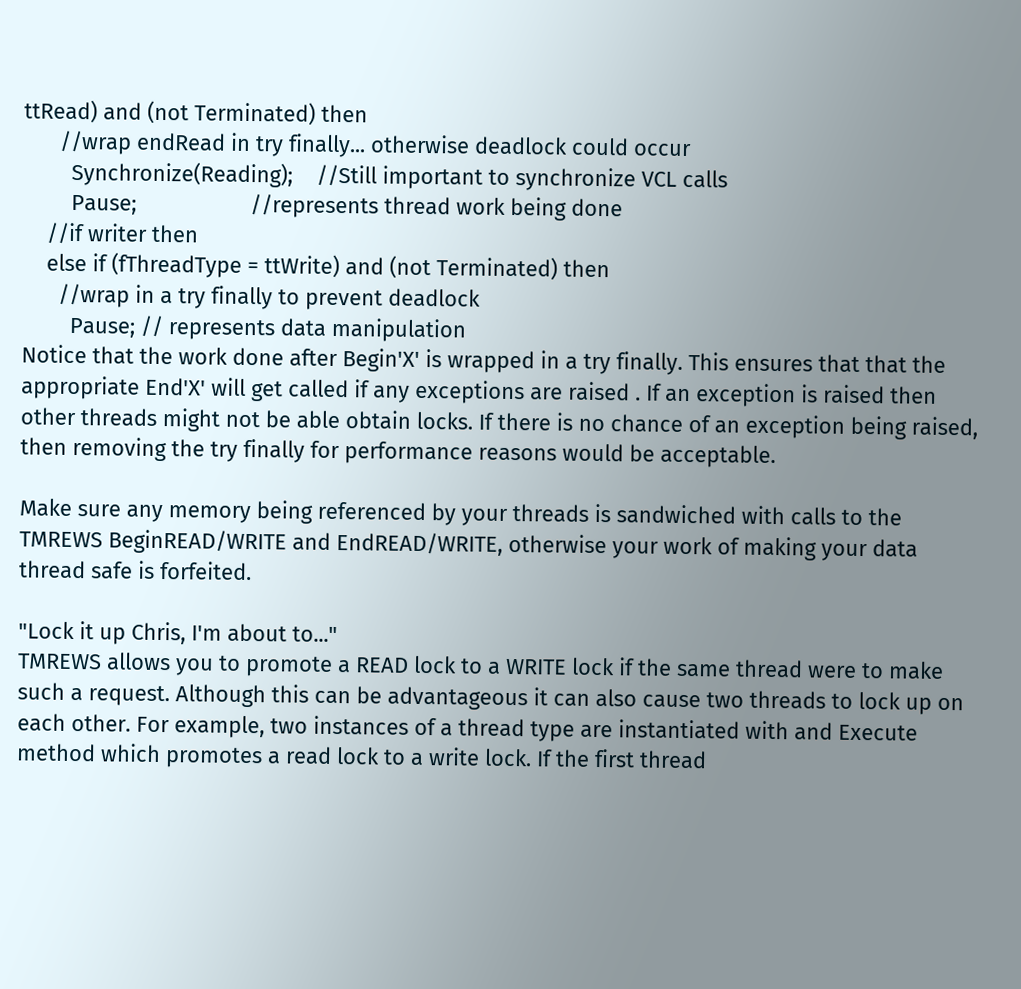ttRead) and (not Terminated) then
      //wrap endRead in try finally... otherwise deadlock could occur
        Synchronize(Reading);    //Still important to synchronize VCL calls
        Pause;                   //represents thread work being done
    //if writer then
    else if (fThreadType = ttWrite) and (not Terminated) then
      //wrap in a try finally to prevent deadlock
        Pause; // represents data manipulation
Notice that the work done after Begin'X' is wrapped in a try finally. This ensures that that the appropriate End'X' will get called if any exceptions are raised . If an exception is raised then other threads might not be able obtain locks. If there is no chance of an exception being raised, then removing the try finally for performance reasons would be acceptable.

Make sure any memory being referenced by your threads is sandwiched with calls to the TMREWS BeginREAD/WRITE and EndREAD/WRITE, otherwise your work of making your data thread safe is forfeited.

"Lock it up Chris, I'm about to..."
TMREWS allows you to promote a READ lock to a WRITE lock if the same thread were to make such a request. Although this can be advantageous it can also cause two threads to lock up on each other. For example, two instances of a thread type are instantiated with and Execute method which promotes a read lock to a write lock. If the first thread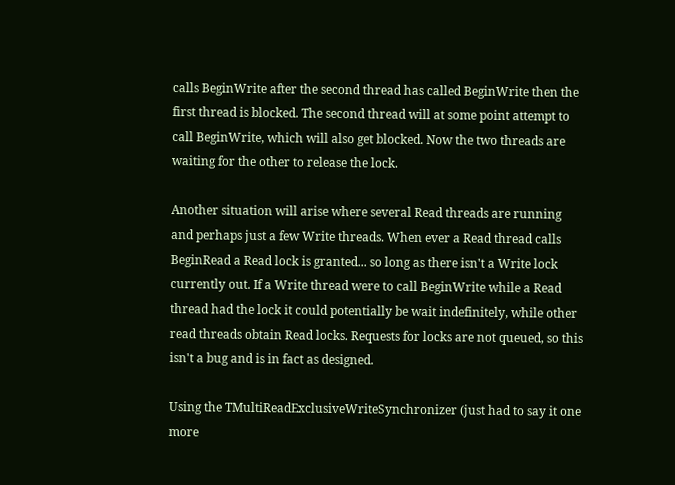calls BeginWrite after the second thread has called BeginWrite then the first thread is blocked. The second thread will at some point attempt to call BeginWrite, which will also get blocked. Now the two threads are waiting for the other to release the lock.

Another situation will arise where several Read threads are running and perhaps just a few Write threads. When ever a Read thread calls BeginRead a Read lock is granted... so long as there isn't a Write lock currently out. If a Write thread were to call BeginWrite while a Read thread had the lock it could potentially be wait indefinitely, while other read threads obtain Read locks. Requests for locks are not queued, so this isn't a bug and is in fact as designed.

Using the TMultiReadExclusiveWriteSynchronizer (just had to say it one more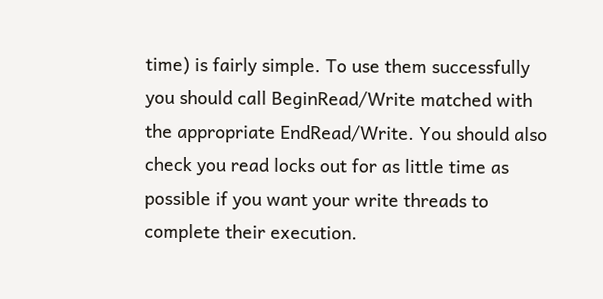time) is fairly simple. To use them successfully you should call BeginRead/Write matched with the appropriate EndRead/Write. You should also check you read locks out for as little time as possible if you want your write threads to complete their execution.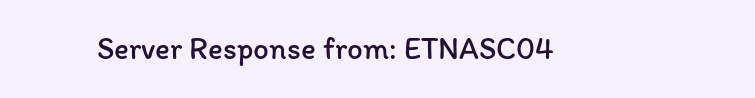Server Response from: ETNASC04